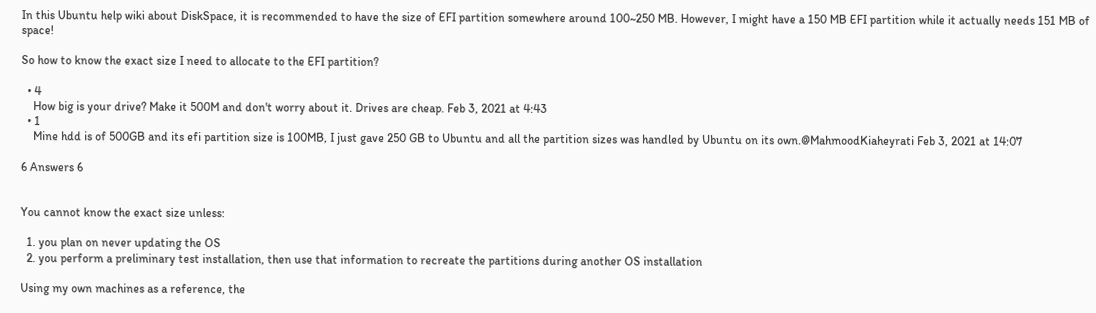In this Ubuntu help wiki about DiskSpace, it is recommended to have the size of EFI partition somewhere around 100~250 MB. However, I might have a 150 MB EFI partition while it actually needs 151 MB of space!

So how to know the exact size I need to allocate to the EFI partition?

  • 4
    How big is your drive? Make it 500M and don't worry about it. Drives are cheap. Feb 3, 2021 at 4:43
  • 1
    Mine hdd is of 500GB and its efi partition size is 100MB, I just gave 250 GB to Ubuntu and all the partition sizes was handled by Ubuntu on its own.@MahmoodKiaheyrati Feb 3, 2021 at 14:07

6 Answers 6


You cannot know the exact size unless:

  1. you plan on never updating the OS
  2. you perform a preliminary test installation, then use that information to recreate the partitions during another OS installation

Using my own machines as a reference, the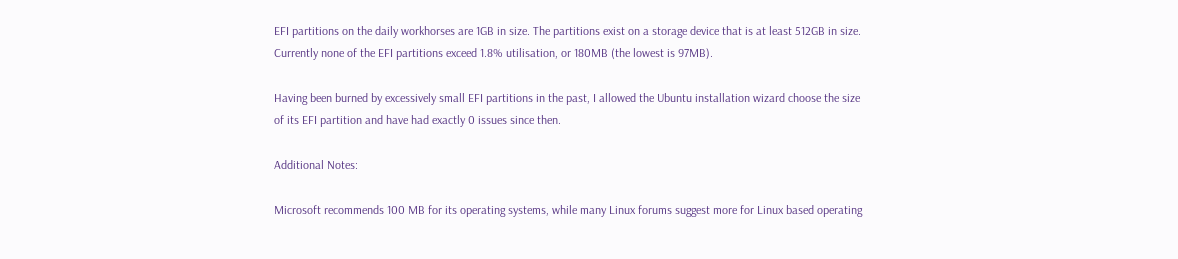EFI partitions on the daily workhorses are 1GB in size. The partitions exist on a storage device that is at least 512GB in size. Currently none of the EFI partitions exceed 1.8% utilisation, or 180MB (the lowest is 97MB).

Having been burned by excessively small EFI partitions in the past, I allowed the Ubuntu installation wizard choose the size of its EFI partition and have had exactly 0 issues since then.

Additional Notes:

Microsoft recommends 100 MB for its operating systems, while many Linux forums suggest more for Linux based operating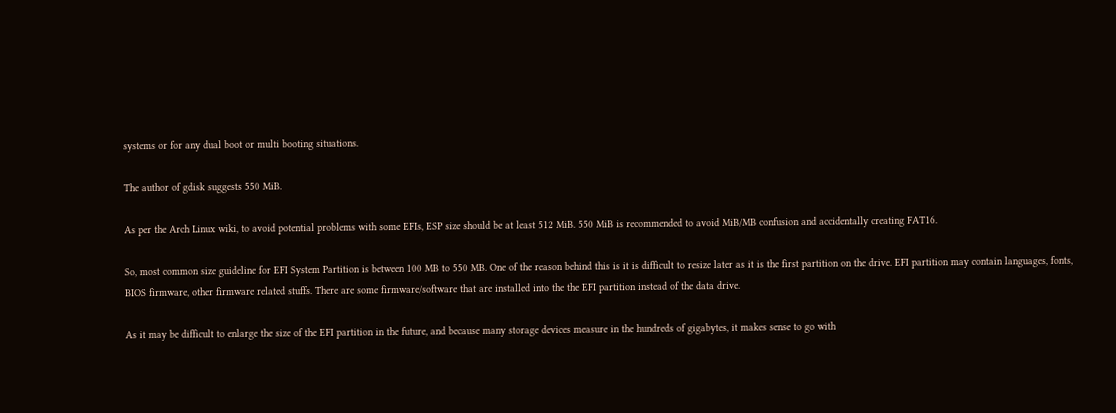systems or for any dual boot or multi booting situations.

The author of gdisk suggests 550 MiB.

As per the Arch Linux wiki, to avoid potential problems with some EFIs, ESP size should be at least 512 MiB. 550 MiB is recommended to avoid MiB/MB confusion and accidentally creating FAT16.

So, most common size guideline for EFI System Partition is between 100 MB to 550 MB. One of the reason behind this is it is difficult to resize later as it is the first partition on the drive. EFI partition may contain languages, fonts, BIOS firmware, other firmware related stuffs. There are some firmware/software that are installed into the the EFI partition instead of the data drive.

As it may be difficult to enlarge the size of the EFI partition in the future, and because many storage devices measure in the hundreds of gigabytes, it makes sense to go with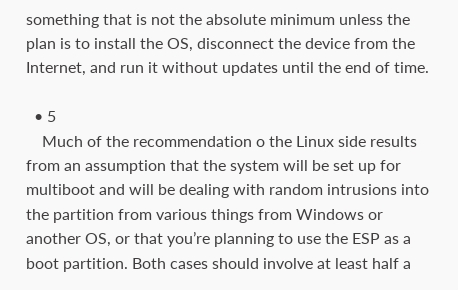something that is not the absolute minimum unless the plan is to install the OS, disconnect the device from the Internet, and run it without updates until the end of time.

  • 5
    Much of the recommendation o the Linux side results from an assumption that the system will be set up for multiboot and will be dealing with random intrusions into the partition from various things from Windows or another OS, or that you’re planning to use the ESP as a boot partition. Both cases should involve at least half a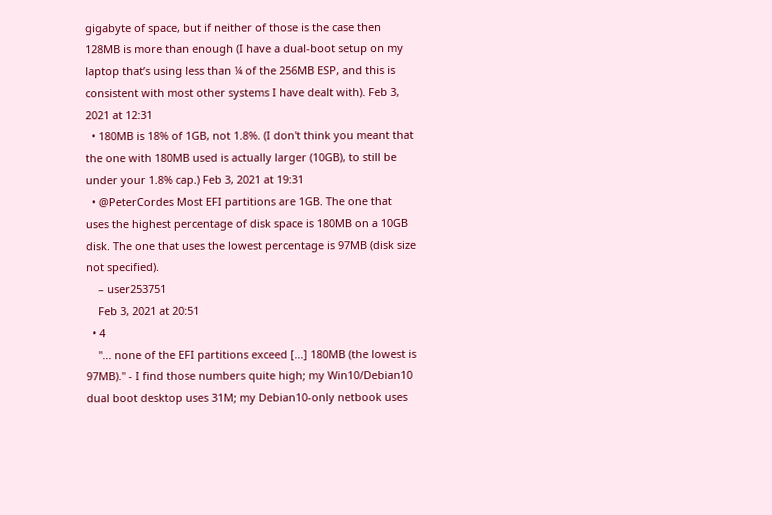gigabyte of space, but if neither of those is the case then 128MB is more than enough (I have a dual-boot setup on my laptop that’s using less than ¼ of the 256MB ESP, and this is consistent with most other systems I have dealt with). Feb 3, 2021 at 12:31
  • 180MB is 18% of 1GB, not 1.8%. (I don't think you meant that the one with 180MB used is actually larger (10GB), to still be under your 1.8% cap.) Feb 3, 2021 at 19:31
  • @PeterCordes Most EFI partitions are 1GB. The one that uses the highest percentage of disk space is 180MB on a 10GB disk. The one that uses the lowest percentage is 97MB (disk size not specified).
    – user253751
    Feb 3, 2021 at 20:51
  • 4
    "... none of the EFI partitions exceed [...] 180MB (the lowest is 97MB)." - I find those numbers quite high; my Win10/Debian10 dual boot desktop uses 31M; my Debian10-only netbook uses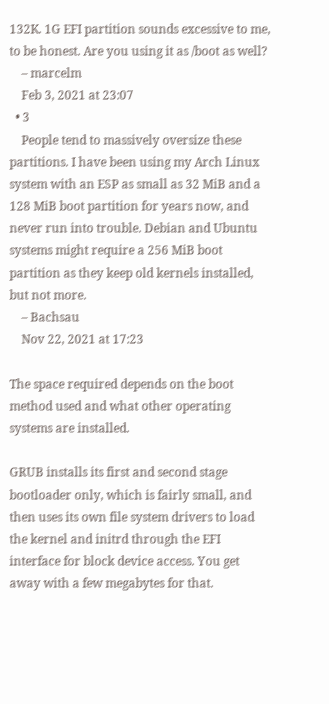132K. 1G EFI partition sounds excessive to me, to be honest. Are you using it as /boot as well?
    – marcelm
    Feb 3, 2021 at 23:07
  • 3
    People tend to massively oversize these partitions. I have been using my Arch Linux system with an ESP as small as 32 MiB and a 128 MiB boot partition for years now, and never run into trouble. Debian and Ubuntu systems might require a 256 MiB boot partition as they keep old kernels installed, but not more.
    – Bachsau
    Nov 22, 2021 at 17:23

The space required depends on the boot method used and what other operating systems are installed.

GRUB installs its first and second stage bootloader only, which is fairly small, and then uses its own file system drivers to load the kernel and initrd through the EFI interface for block device access. You get away with a few megabytes for that.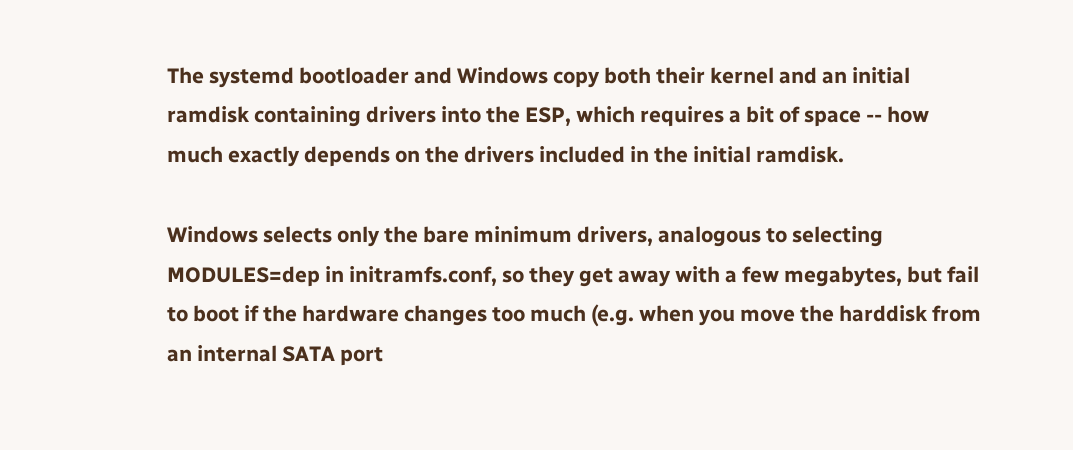The systemd bootloader and Windows copy both their kernel and an initial ramdisk containing drivers into the ESP, which requires a bit of space -- how much exactly depends on the drivers included in the initial ramdisk.

Windows selects only the bare minimum drivers, analogous to selecting MODULES=dep in initramfs.conf, so they get away with a few megabytes, but fail to boot if the hardware changes too much (e.g. when you move the harddisk from an internal SATA port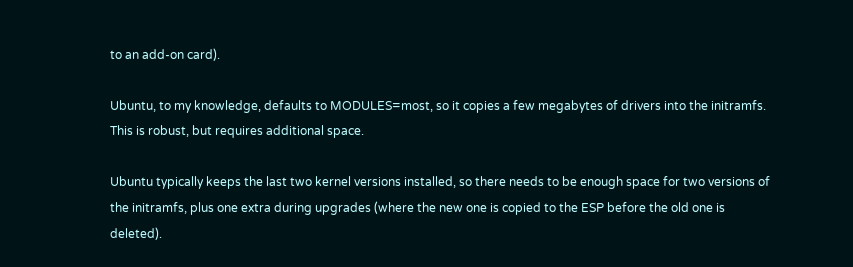to an add-on card).

Ubuntu, to my knowledge, defaults to MODULES=most, so it copies a few megabytes of drivers into the initramfs. This is robust, but requires additional space.

Ubuntu typically keeps the last two kernel versions installed, so there needs to be enough space for two versions of the initramfs, plus one extra during upgrades (where the new one is copied to the ESP before the old one is deleted).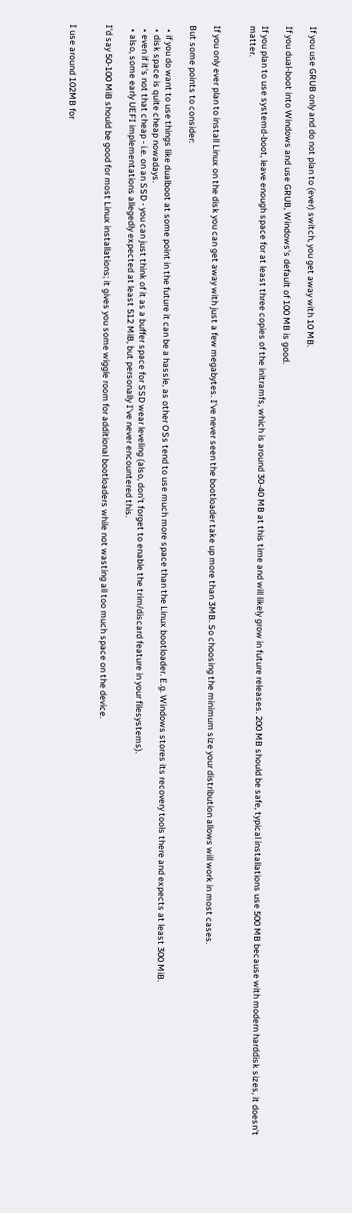If you use GRUB only and do not plan to (ever) switch, you get away with 10 MB.

If you dual-boot into Windows and use GRUB, Windows's default of 100 MB is good.

If you plan to use systemd-boot, leave enough space for at least three copies of the initramfs, which is around 30-40 MB at this time and will likely grow in future releases. 200 MB should be safe, typical installations use 500 MB because with modern harddisk sizes, it doesn't matter.


If you only ever plan to install Linux on the disk you can get away with just a few megabytes. I've never seen the bootloader take up more than 3MB. So choosing the minimum size your distribution allows will work in most cases.

But some points to consider:

  • if you do want to use things like dualboot at some point in the future it can be a hassle, as other OSs tend to use much more space than the Linux bootloader. E.g. Windows stores its recovery tools there and expects at least 300 MiB.
  • disk space is quite cheap nowadays.
  • even if it's not that cheap - i.e. on an SSD - you can just think of it as a buffer space for SSD wear leveling (also, don't forget to enable the trim/discard feature in your filesystems).
  • also, some early UEFI implementations allegedly expected at least 512 MiB, but personally I've never encountered this.

I'd say 50-100 MiB should be good for most Linux installations; it gives you some wiggle room for additional bootloaders while not wasting all too much space on the device.


I use around 102MB for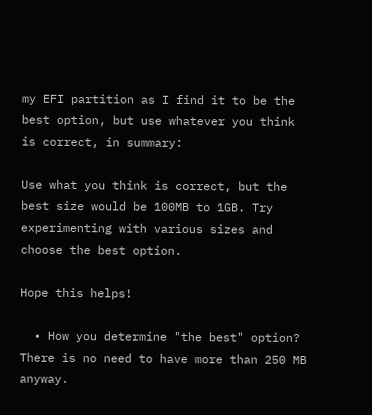my EFI partition as I find it to be the best option, but use whatever you think is correct, in summary:

Use what you think is correct, but the best size would be 100MB to 1GB. Try experimenting with various sizes and choose the best option.

Hope this helps!

  • How you determine "the best" option? There is no need to have more than 250 MB anyway.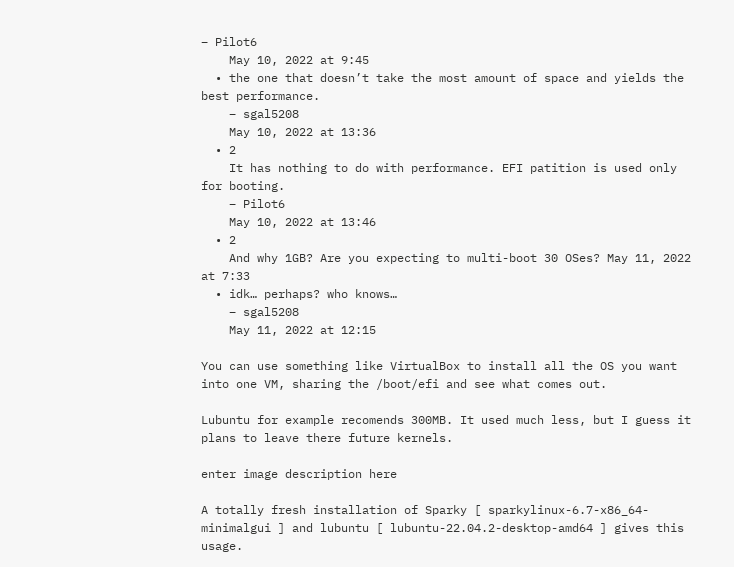– Pilot6
    May 10, 2022 at 9:45
  • the one that doesn’t take the most amount of space and yields the best performance.
    – sgal5208
    May 10, 2022 at 13:36
  • 2
    It has nothing to do with performance. EFI patition is used only for booting.
    – Pilot6
    May 10, 2022 at 13:46
  • 2
    And why 1GB? Are you expecting to multi-boot 30 OSes? May 11, 2022 at 7:33
  • idk… perhaps? who knows…
    – sgal5208
    May 11, 2022 at 12:15

You can use something like VirtualBox to install all the OS you want into one VM, sharing the /boot/efi and see what comes out.

Lubuntu for example recomends 300MB. It used much less, but I guess it plans to leave there future kernels.

enter image description here

A totally fresh installation of Sparky [ sparkylinux-6.7-x86_64-minimalgui ] and lubuntu [ lubuntu-22.04.2-desktop-amd64 ] gives this usage.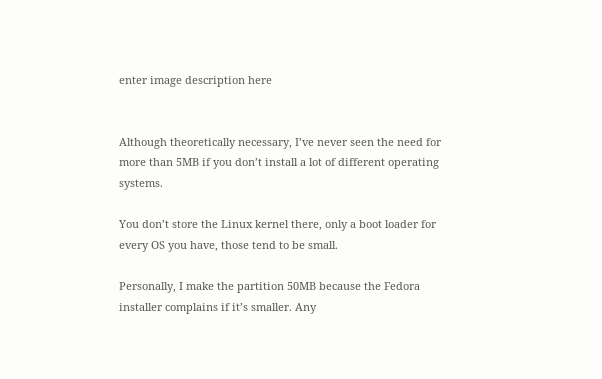enter image description here


Although theoretically necessary, I’ve never seen the need for more than 5MB if you don’t install a lot of different operating systems.

You don’t store the Linux kernel there, only a boot loader for every OS you have, those tend to be small.

Personally, I make the partition 50MB because the Fedora installer complains if it’s smaller. Any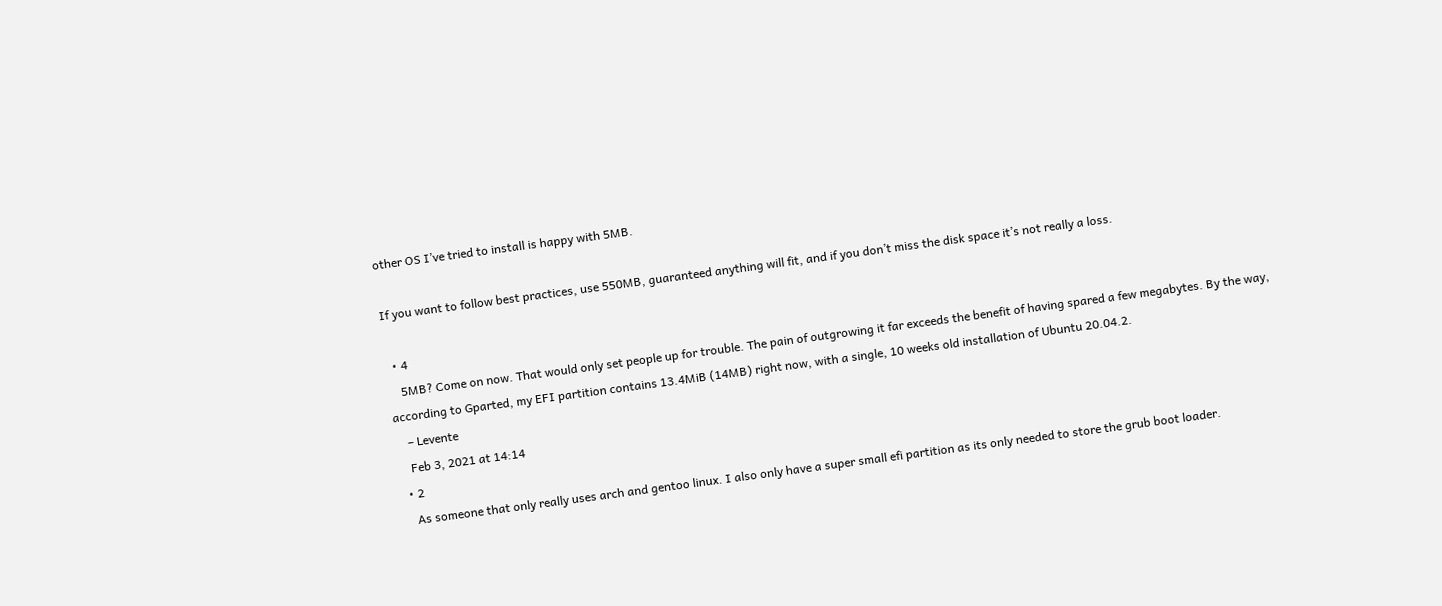other OS I’ve tried to install is happy with 5MB.

If you want to follow best practices, use 550MB, guaranteed anything will fit, and if you don’t miss the disk space it’s not really a loss.

  • 4
    5MB? Come on now. That would only set people up for trouble. The pain of outgrowing it far exceeds the benefit of having spared a few megabytes. By the way, according to Gparted, my EFI partition contains 13.4MiB (14MB) right now, with a single, 10 weeks old installation of Ubuntu 20.04.2.
    – Levente
    Feb 3, 2021 at 14:14
  • 2
    As someone that only really uses arch and gentoo linux. I also only have a super small efi partition as its only needed to store the grub boot loader.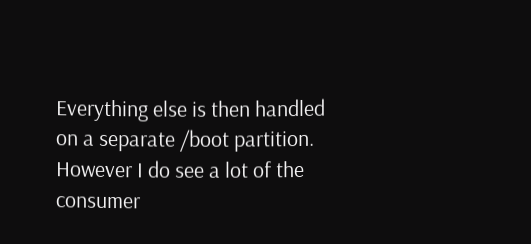Everything else is then handled on a separate /boot partition. However I do see a lot of the consumer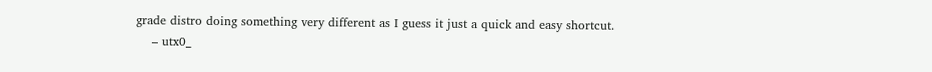grade distro doing something very different as I guess it just a quick and easy shortcut.
    – utx0_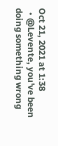Oct 21, 2021 at 1:38
  • @Levente, you've been doing something wrong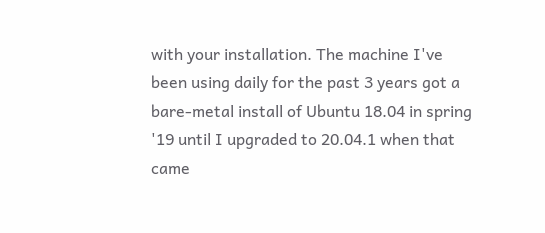with your installation. The machine I've been using daily for the past 3 years got a bare-metal install of Ubuntu 18.04 in spring '19 until I upgraded to 20.04.1 when that came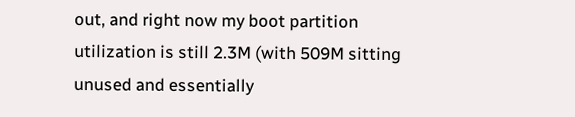out, and right now my boot partition utilization is still 2.3M (with 509M sitting unused and essentially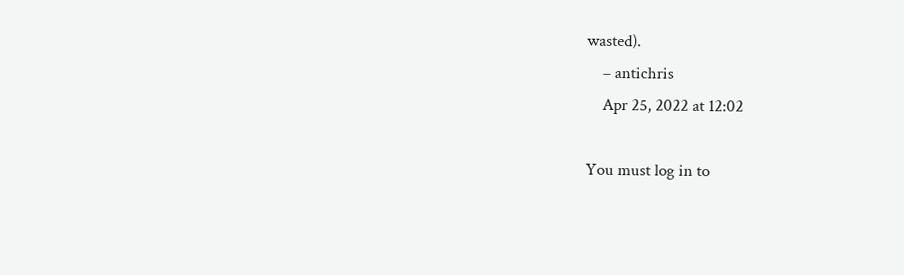wasted).
    – antichris
    Apr 25, 2022 at 12:02

You must log in to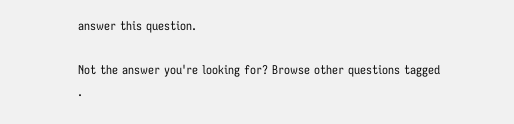answer this question.

Not the answer you're looking for? Browse other questions tagged .